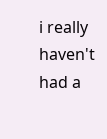i really haven't had a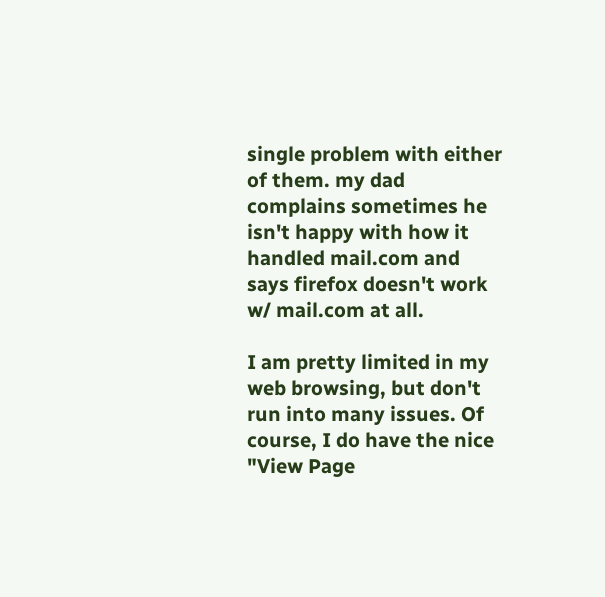single problem with either of them. my dad complains sometimes he isn't happy with how it handled mail.com and says firefox doesn't work w/ mail.com at all.

I am pretty limited in my web browsing, but don't run into many issues. Of course, I do have the nice "View Page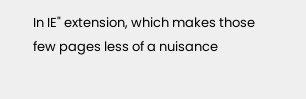In IE" extension, which makes those few pages less of a nuisance